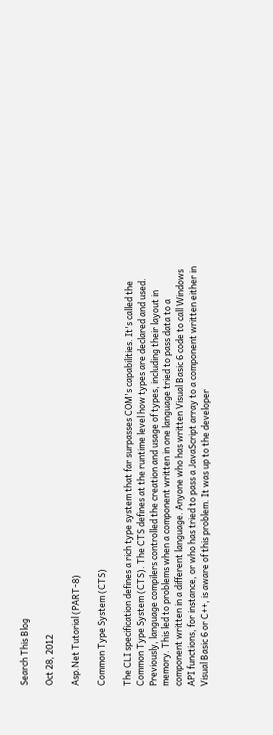Search This Blog

Oct 28, 2012

Asp.Net Tutorial (PART-8)

Common Type System (CTS)

The CLI specification defines a rich type system that far surpasses COM's capabilities. It's called the Common Type System (CTS). The CTS defines at the runtime level how types are declared and used. Previously, language compilers controlled the creation and usage of types, including their layout in memory. This led to problems when a component written in one language tried to pass data to a
component written in a different language. Anyone who has written Visual Basic 6 code to call Windows API functions, for instance, or who has tried to pass a JavaScript array to a component written either in Visual Basic 6 or C++, is aware of this problem. It was up to the developer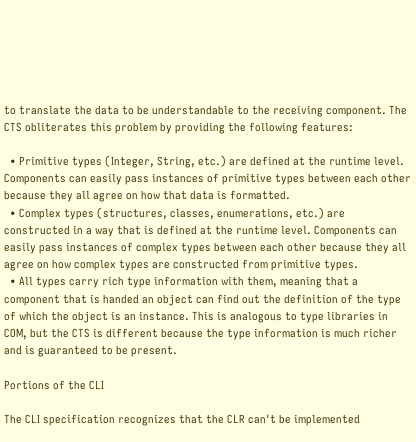to translate the data to be understandable to the receiving component. The CTS obliterates this problem by providing the following features:

  • Primitive types (Integer, String, etc.) are defined at the runtime level. Components can easily pass instances of primitive types between each other because they all agree on how that data is formatted.
  • Complex types (structures, classes, enumerations, etc.) are constructed in a way that is defined at the runtime level. Components can easily pass instances of complex types between each other because they all agree on how complex types are constructed from primitive types.
  • All types carry rich type information with them, meaning that a component that is handed an object can find out the definition of the type of which the object is an instance. This is analogous to type libraries in COM, but the CTS is different because the type information is much richer and is guaranteed to be present.

Portions of the CLI

The CLI specification recognizes that the CLR can't be implemented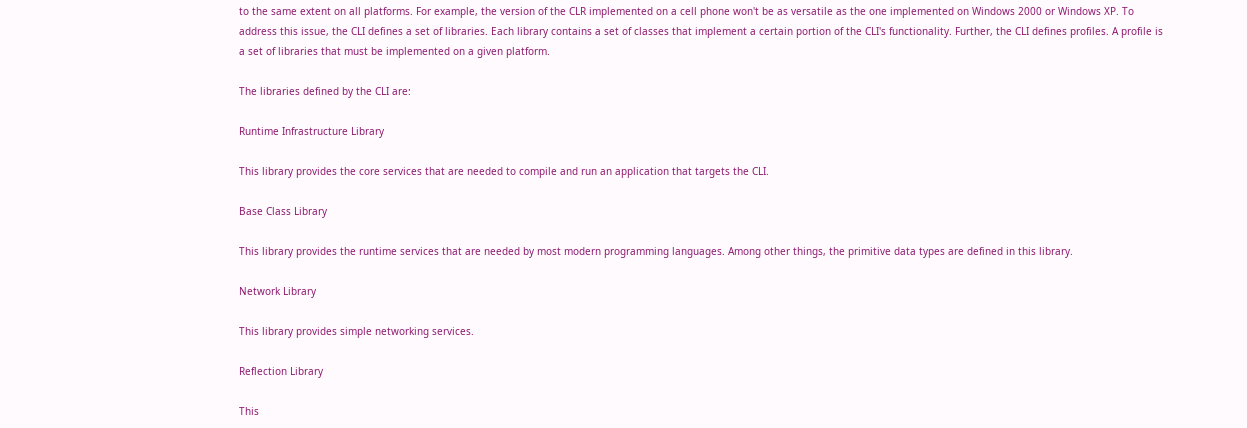to the same extent on all platforms. For example, the version of the CLR implemented on a cell phone won't be as versatile as the one implemented on Windows 2000 or Windows XP. To address this issue, the CLI defines a set of libraries. Each library contains a set of classes that implement a certain portion of the CLI's functionality. Further, the CLI defines profiles. A profile is a set of libraries that must be implemented on a given platform.

The libraries defined by the CLI are:

Runtime Infrastructure Library

This library provides the core services that are needed to compile and run an application that targets the CLI.

Base Class Library

This library provides the runtime services that are needed by most modern programming languages. Among other things, the primitive data types are defined in this library.

Network Library

This library provides simple networking services.

Reflection Library

This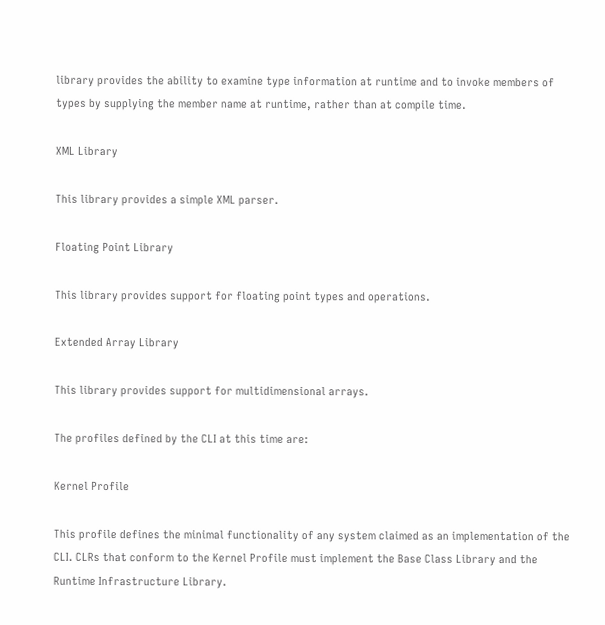library provides the ability to examine type information at runtime and to invoke members of types by supplying the member name at runtime, rather than at compile time.

XML Library

This library provides a simple XML parser.

Floating Point Library

This library provides support for floating point types and operations.

Extended Array Library

This library provides support for multidimensional arrays.

The profiles defined by the CLI at this time are:

Kernel Profile

This profile defines the minimal functionality of any system claimed as an implementation of the CLI. CLRs that conform to the Kernel Profile must implement the Base Class Library and the Runtime Infrastructure Library.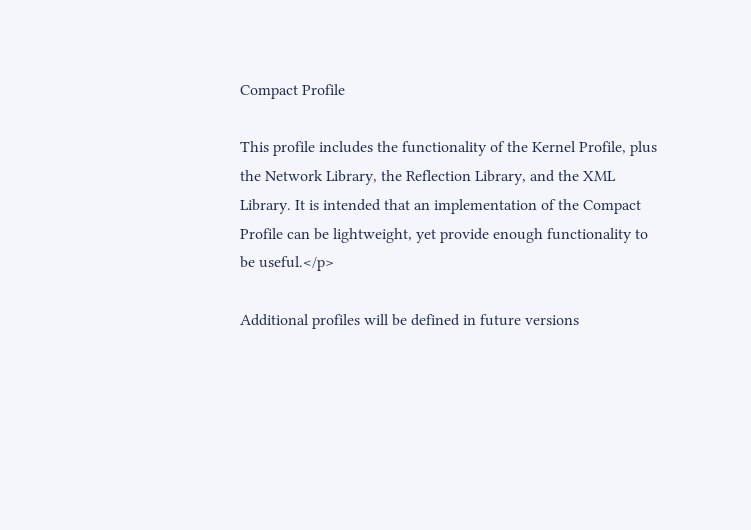Compact Profile

This profile includes the functionality of the Kernel Profile, plus the Network Library, the Reflection Library, and the XML Library. It is intended that an implementation of the Compact Profile can be lightweight, yet provide enough functionality to be useful.</p>

Additional profiles will be defined in future versions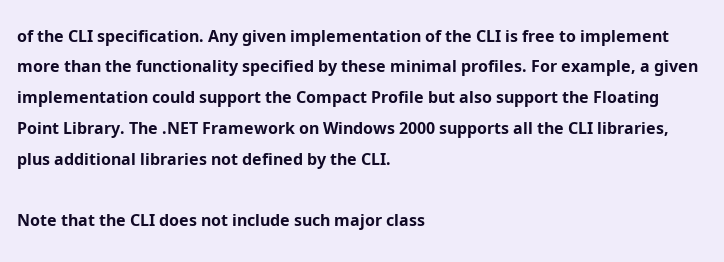of the CLI specification. Any given implementation of the CLI is free to implement more than the functionality specified by these minimal profiles. For example, a given implementation could support the Compact Profile but also support the Floating Point Library. The .NET Framework on Windows 2000 supports all the CLI libraries, plus additional libraries not defined by the CLI.

Note that the CLI does not include such major class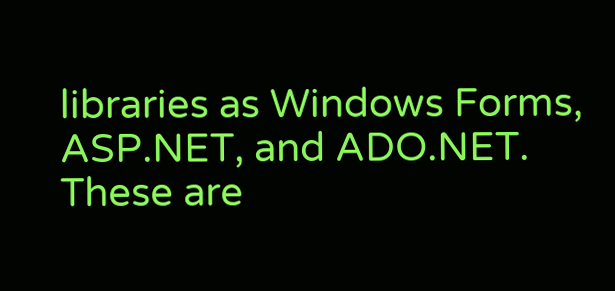libraries as Windows Forms, ASP.NET, and ADO.NET. These are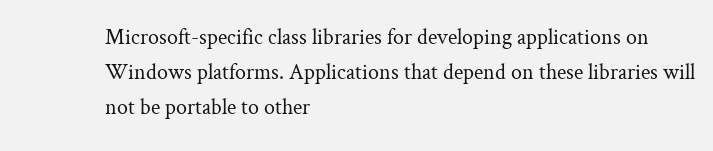Microsoft-specific class libraries for developing applications on Windows platforms. Applications that depend on these libraries will not be portable to other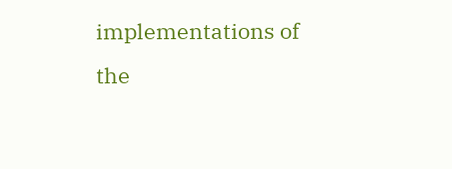implementations of the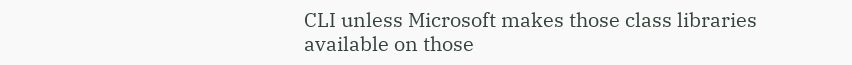CLI unless Microsoft makes those class libraries available on those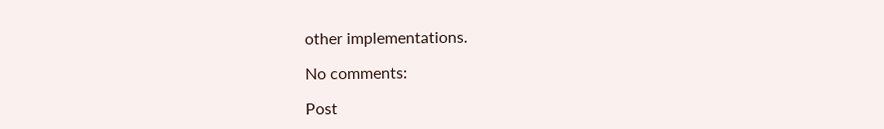other implementations.

No comments:

Post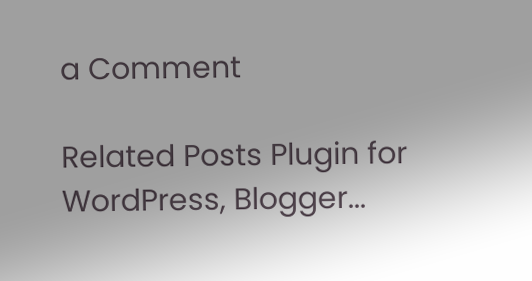a Comment

Related Posts Plugin for WordPress, Blogger...